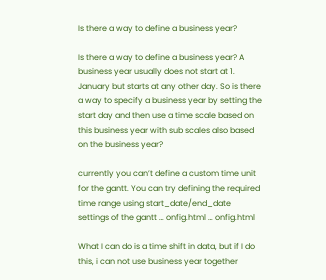Is there a way to define a business year?

Is there a way to define a business year? A business year usually does not start at 1. January but starts at any other day. So is there a way to specify a business year by setting the start day and then use a time scale based on this business year with sub scales also based on the business year?

currently you can’t define a custom time unit for the gantt. You can try defining the required time range using start_date/end_date settings of the gantt … onfig.html … onfig.html

What I can do is a time shift in data, but if I do this, i can not use business year together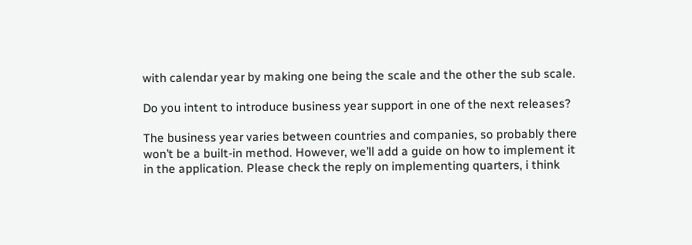with calendar year by making one being the scale and the other the sub scale.

Do you intent to introduce business year support in one of the next releases?

The business year varies between countries and companies, so probably there won’t be a built-in method. However, we’ll add a guide on how to implement it in the application. Please check the reply on implementing quarters, i think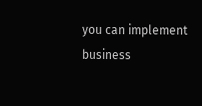you can implement business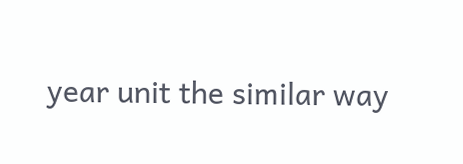year unit the similar way